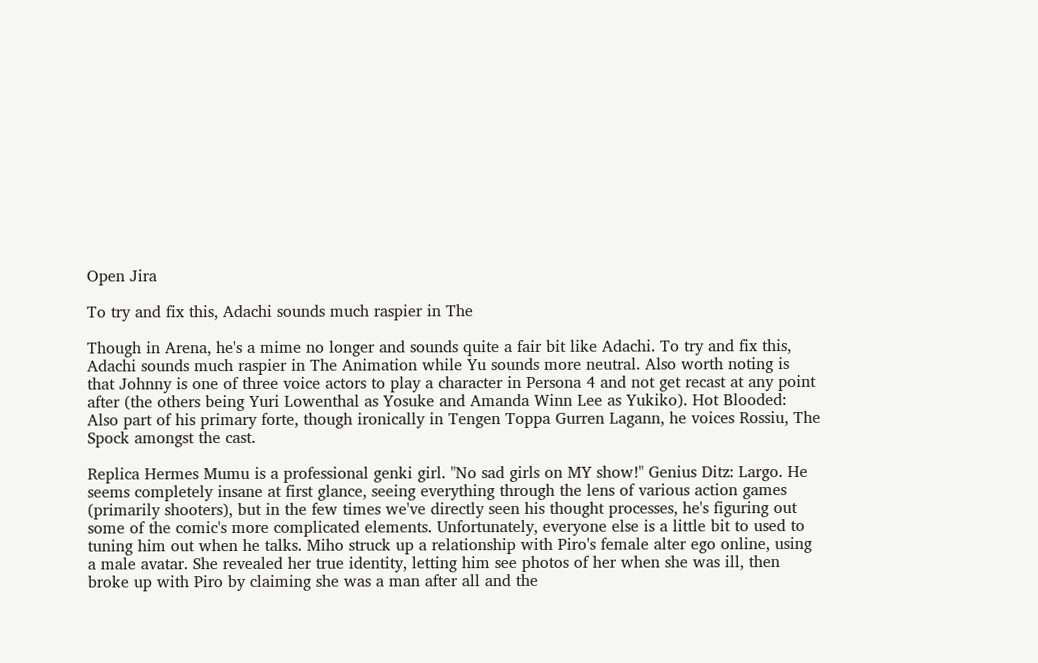Open Jira

To try and fix this, Adachi sounds much raspier in The

Though in Arena, he's a mime no longer and sounds quite a fair bit like Adachi. To try and fix this, Adachi sounds much raspier in The Animation while Yu sounds more neutral. Also worth noting is that Johnny is one of three voice actors to play a character in Persona 4 and not get recast at any point after (the others being Yuri Lowenthal as Yosuke and Amanda Winn Lee as Yukiko). Hot Blooded: Also part of his primary forte, though ironically in Tengen Toppa Gurren Lagann, he voices Rossiu, The Spock amongst the cast.

Replica Hermes Mumu is a professional genki girl. "No sad girls on MY show!" Genius Ditz: Largo. He seems completely insane at first glance, seeing everything through the lens of various action games (primarily shooters), but in the few times we've directly seen his thought processes, he's figuring out some of the comic's more complicated elements. Unfortunately, everyone else is a little bit to used to tuning him out when he talks. Miho struck up a relationship with Piro's female alter ego online, using a male avatar. She revealed her true identity, letting him see photos of her when she was ill, then broke up with Piro by claiming she was a man after all and the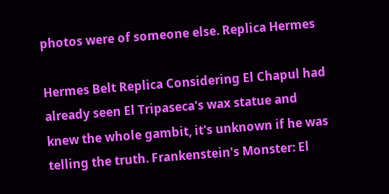photos were of someone else. Replica Hermes

Hermes Belt Replica Considering El Chapul had already seen El Tripaseca's wax statue and knew the whole gambit, it's unknown if he was telling the truth. Frankenstein's Monster: El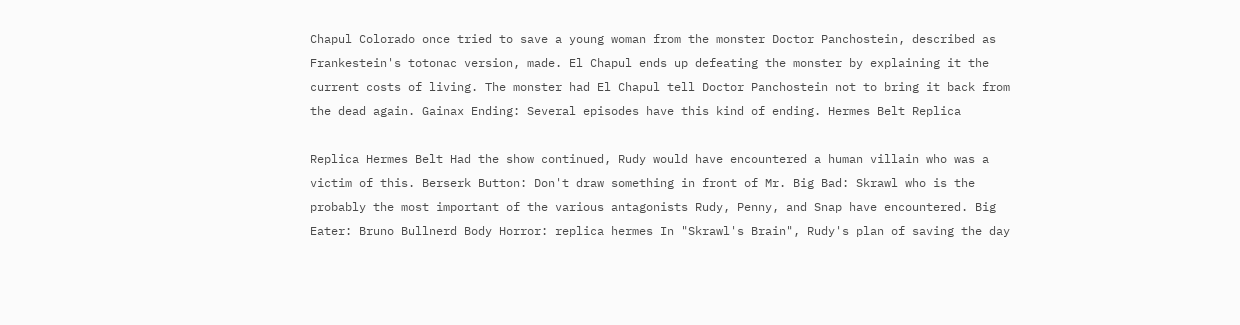Chapul Colorado once tried to save a young woman from the monster Doctor Panchostein, described as Frankestein's totonac version, made. El Chapul ends up defeating the monster by explaining it the current costs of living. The monster had El Chapul tell Doctor Panchostein not to bring it back from the dead again. Gainax Ending: Several episodes have this kind of ending. Hermes Belt Replica

Replica Hermes Belt Had the show continued, Rudy would have encountered a human villain who was a victim of this. Berserk Button: Don't draw something in front of Mr. Big Bad: Skrawl who is the probably the most important of the various antagonists Rudy, Penny, and Snap have encountered. Big Eater: Bruno Bullnerd Body Horror: replica hermes In "Skrawl's Brain", Rudy's plan of saving the day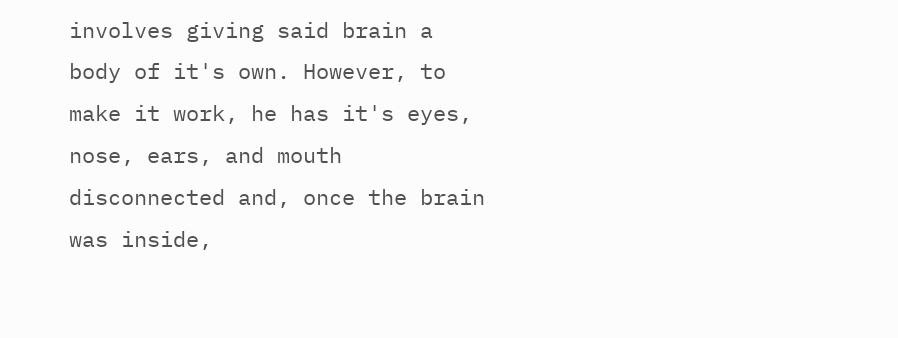involves giving said brain a body of it's own. However, to make it work, he has it's eyes, nose, ears, and mouth disconnected and, once the brain was inside,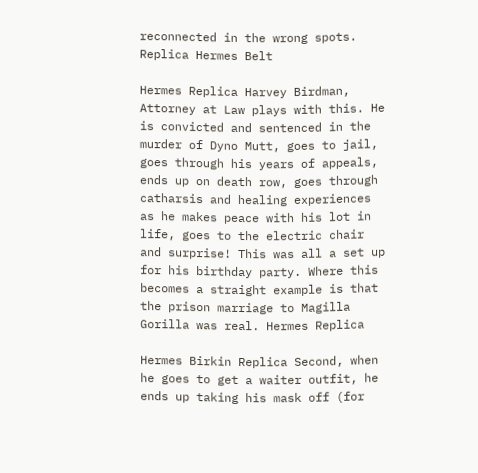reconnected in the wrong spots. Replica Hermes Belt

Hermes Replica Harvey Birdman, Attorney at Law plays with this. He is convicted and sentenced in the murder of Dyno Mutt, goes to jail, goes through his years of appeals, ends up on death row, goes through catharsis and healing experiences as he makes peace with his lot in life, goes to the electric chair and surprise! This was all a set up for his birthday party. Where this becomes a straight example is that the prison marriage to Magilla Gorilla was real. Hermes Replica

Hermes Birkin Replica Second, when he goes to get a waiter outfit, he ends up taking his mask off (for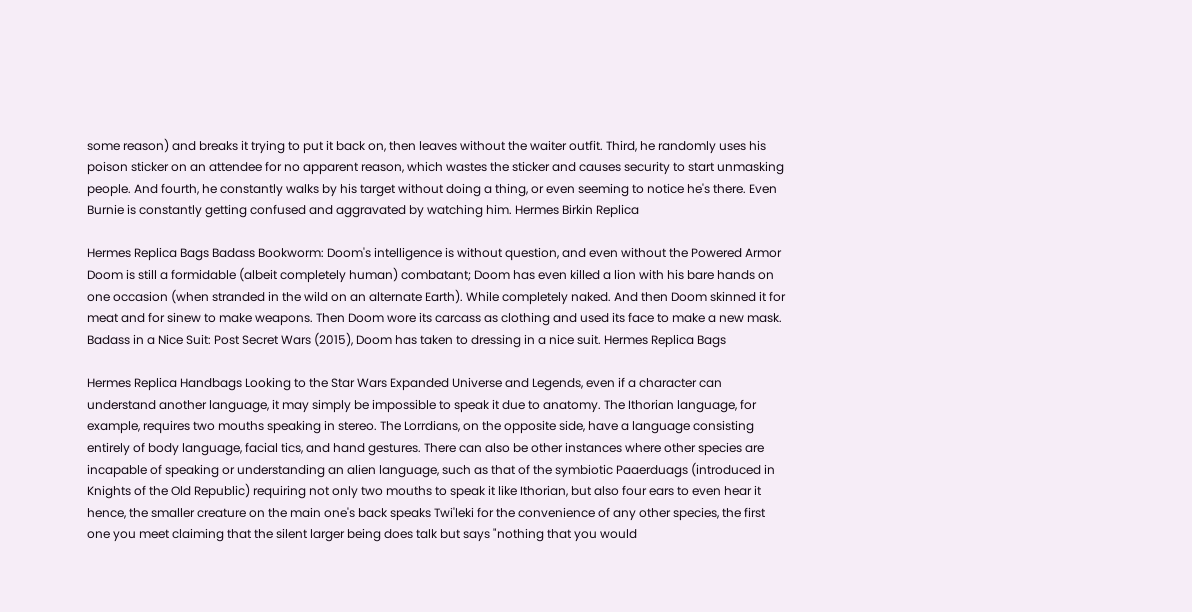some reason) and breaks it trying to put it back on, then leaves without the waiter outfit. Third, he randomly uses his poison sticker on an attendee for no apparent reason, which wastes the sticker and causes security to start unmasking people. And fourth, he constantly walks by his target without doing a thing, or even seeming to notice he's there. Even Burnie is constantly getting confused and aggravated by watching him. Hermes Birkin Replica

Hermes Replica Bags Badass Bookworm: Doom's intelligence is without question, and even without the Powered Armor Doom is still a formidable (albeit completely human) combatant; Doom has even killed a lion with his bare hands on one occasion (when stranded in the wild on an alternate Earth). While completely naked. And then Doom skinned it for meat and for sinew to make weapons. Then Doom wore its carcass as clothing and used its face to make a new mask. Badass in a Nice Suit: Post Secret Wars (2015), Doom has taken to dressing in a nice suit. Hermes Replica Bags

Hermes Replica Handbags Looking to the Star Wars Expanded Universe and Legends, even if a character can understand another language, it may simply be impossible to speak it due to anatomy. The Ithorian language, for example, requires two mouths speaking in stereo. The Lorrdians, on the opposite side, have a language consisting entirely of body language, facial tics, and hand gestures. There can also be other instances where other species are incapable of speaking or understanding an alien language, such as that of the symbiotic Paaerduags (introduced in Knights of the Old Republic) requiring not only two mouths to speak it like Ithorian, but also four ears to even hear it hence, the smaller creature on the main one's back speaks Twi'leki for the convenience of any other species, the first one you meet claiming that the silent larger being does talk but says "nothing that you would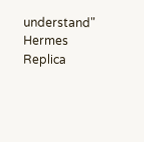understand" Hermes Replica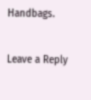Handbags.

Leave a Reply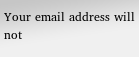Your email address will not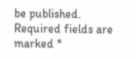be published. Required fields are marked *